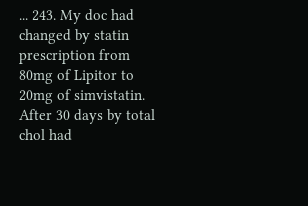... 243. My doc had changed by statin prescription from 80mg of Lipitor to 20mg of simvistatin. After 30 days by total chol had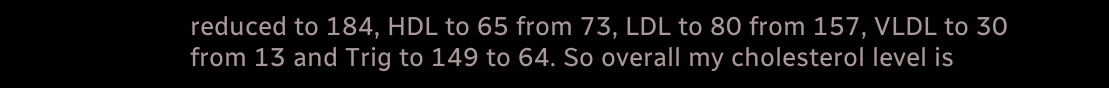reduced to 184, HDL to 65 from 73, LDL to 80 from 157, VLDL to 30 from 13 and Trig to 149 to 64. So overall my cholesterol level is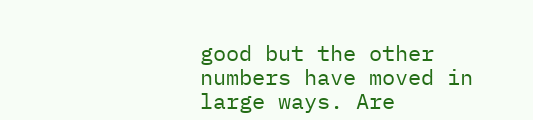good but the other numbers have moved in large ways. Are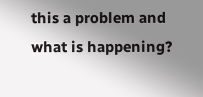this a problem and what is happening?